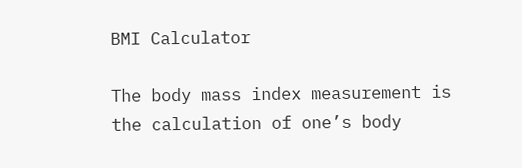BMI Calculator

The body mass index measurement is the calculation of one’s body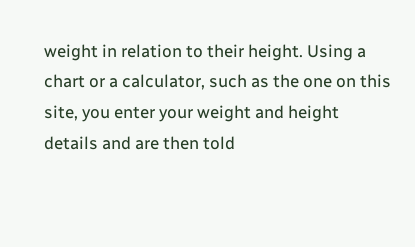weight in relation to their height. Using a chart or a calculator, such as the one on this site, you enter your weight and height details and are then told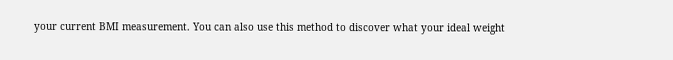your current BMI measurement. You can also use this method to discover what your ideal weight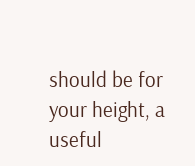should be for your height, a useful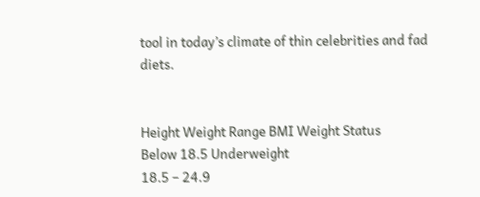tool in today’s climate of thin celebrities and fad diets.


Height Weight Range BMI Weight Status
Below 18.5 Underweight
18.5 – 24.9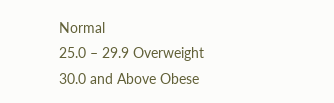Normal
25.0 – 29.9 Overweight
30.0 and Above Obese